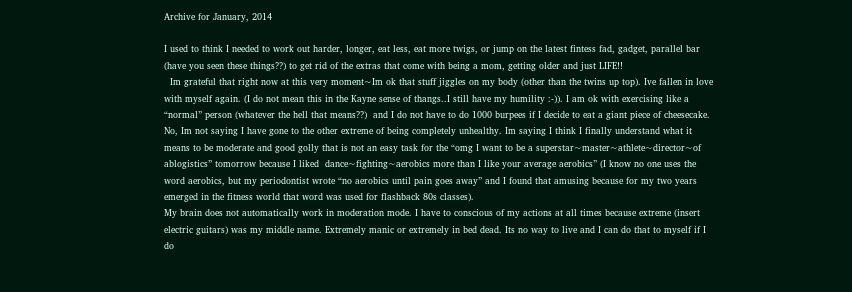Archive for January, 2014

I used to think I needed to work out harder, longer, eat less, eat more twigs, or jump on the latest fintess fad, gadget, parallel bar (have you seen these things??) to get rid of the extras that come with being a mom, getting older and just LIFE!!
  Im grateful that right now at this very moment~Im ok that stuff jiggles on my body (other than the twins up top). Ive fallen in love with myself again. (I do not mean this in the Kayne sense of thangs..I still have my humility :-)). I am ok with exercising like a “normal” person (whatever the hell that means??)  and I do not have to do 1000 burpees if I decide to eat a giant piece of cheesecake.
No, Im not saying I have gone to the other extreme of being completely unhealthy. Im saying I think I finally understand what it means to be moderate and good golly that is not an easy task for the “omg I want to be a superstar~master~athlete~director~of ablogistics” tomorrow because I liked  dance~fighting~aerobics more than I like your average aerobics” (I know no one uses the word aerobics, but my periodontist wrote “no aerobics until pain goes away” and I found that amusing because for my two years emerged in the fitness world that word was used for flashback 80s classes).
My brain does not automatically work in moderation mode. I have to conscious of my actions at all times because extreme (insert electric guitars) was my middle name. Extremely manic or extremely in bed dead. Its no way to live and I can do that to myself if I do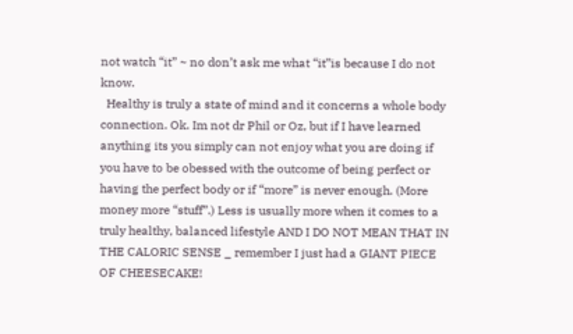not watch “it” ~ no don’t ask me what “it”is because I do not know.
  Healthy is truly a state of mind and it concerns a whole body connection. Ok. Im not dr Phil or Oz, but if I have learned anything its you simply can not enjoy what you are doing if you have to be obessed with the outcome of being perfect or having the perfect body or if “more” is never enough. (More money more “stuff”.) Less is usually more when it comes to a truly healthy, balanced lifestyle AND I DO NOT MEAN THAT IN THE CALORIC SENSE _ remember I just had a GIANT PIECE OF CHEESECAKE!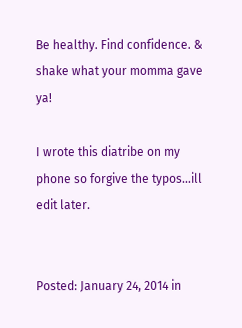Be healthy. Find confidence. & shake what your momma gave ya!

I wrote this diatribe on my phone so forgive the typos…ill edit later.


Posted: January 24, 2014 in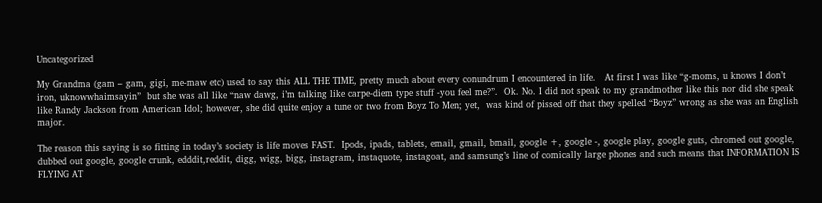Uncategorized

My Grandma (gam – gam, gigi, me-maw etc) used to say this ALL THE TIME, pretty much about every conundrum I encountered in life.   At first I was like “g-moms, u knows I don’t iron, uknowwhaimsayin”  but she was all like “naw dawg, i’m talking like carpe-diem type stuff -you feel me?”.  Ok. No. I did not speak to my grandmother like this nor did she speak like Randy Jackson from American Idol; however, she did quite enjoy a tune or two from Boyz To Men; yet,  was kind of pissed off that they spelled “Boyz” wrong as she was an English major.

The reason this saying is so fitting in today’s society is life moves FAST.  Ipods, ipads, tablets, email, gmail, bmail, google +, google -, google play, google guts, chromed out google, dubbed out google, google crunk, edddit,reddit, digg, wigg, bigg, instagram, instaquote, instagoat, and samsung’s line of comically large phones and such means that INFORMATION IS FLYING AT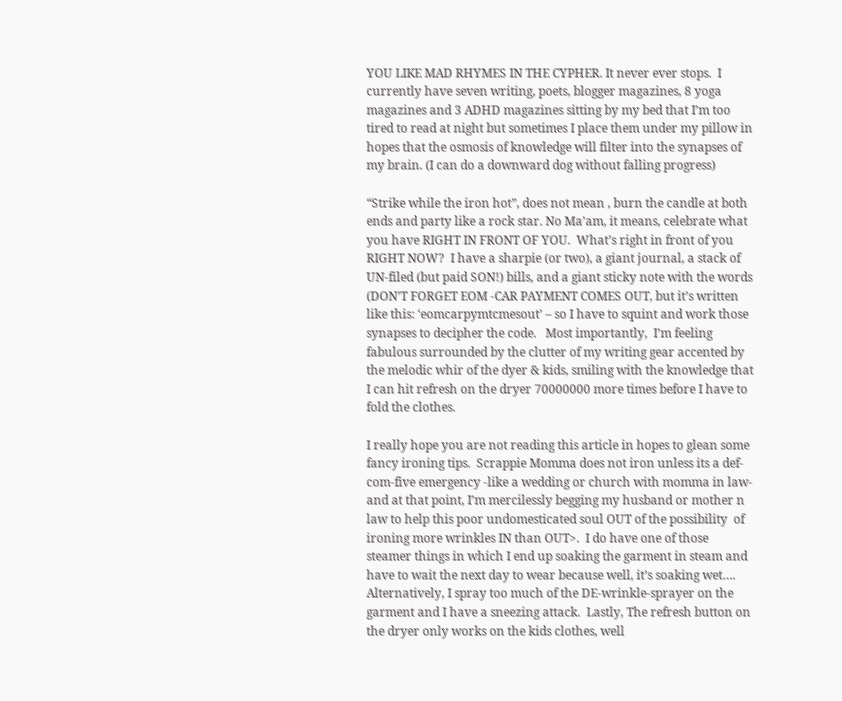YOU LIKE MAD RHYMES IN THE CYPHER. It never ever stops.  I currently have seven writing, poets, blogger magazines, 8 yoga magazines and 3 ADHD magazines sitting by my bed that I’m too tired to read at night but sometimes I place them under my pillow in hopes that the osmosis of knowledge will filter into the synapses of my brain. (I can do a downward dog without falling progress)

“Strike while the iron hot”, does not mean , burn the candle at both ends and party like a rock star. No Ma’am, it means, celebrate what you have RIGHT IN FRONT OF YOU.  What’s right in front of you RIGHT NOW?  I have a sharpie (or two), a giant journal, a stack of UN-filed (but paid SON!) bills, and a giant sticky note with the words (DON’T FORGET EOM -CAR PAYMENT COMES OUT, but it’s written like this: ‘eomcarpymtcmesout’ – so I have to squint and work those synapses to decipher the code.   Most importantly,  I’m feeling fabulous surrounded by the clutter of my writing gear accented by the melodic whir of the dyer & kids, smiling with the knowledge that I can hit refresh on the dryer 70000000 more times before I have to fold the clothes.

I really hope you are not reading this article in hopes to glean some fancy ironing tips.  Scrappie Momma does not iron unless its a def-com-five emergency -like a wedding or church with momma in law- and at that point, I’m mercilessly begging my husband or mother n law to help this poor undomesticated soul OUT of the possibility  of ironing more wrinkles IN than OUT>.  I do have one of those steamer things in which I end up soaking the garment in steam and have to wait the next day to wear because well, it’s soaking wet…. Alternatively, I spray too much of the DE-wrinkle-sprayer on the garment and I have a sneezing attack.  Lastly, The refresh button on the dryer only works on the kids clothes, well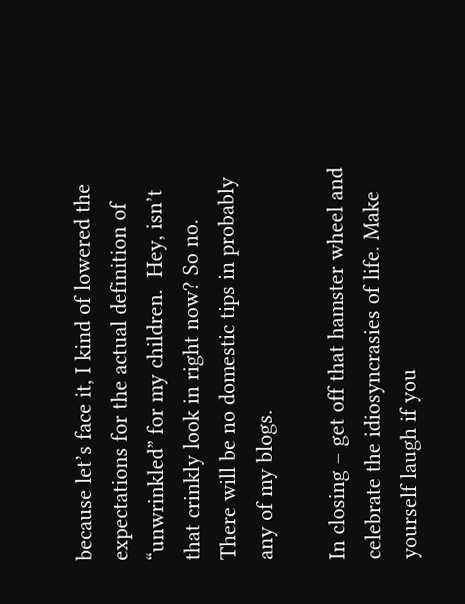because let’s face it, I kind of lowered the expectations for the actual definition of “unwrinkled” for my children.  Hey, isn’t that crinkly look in right now? So no. There will be no domestic tips in probably any of my blogs.

In closing – get off that hamster wheel and celebrate the idiosyncrasies of life. Make yourself laugh if you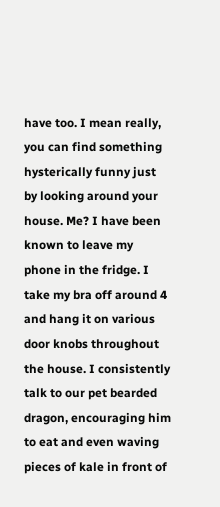have too. I mean really, you can find something hysterically funny just by looking around your house. Me? I have been known to leave my phone in the fridge. I take my bra off around 4 and hang it on various door knobs throughout the house. I consistently talk to our pet bearded dragon, encouraging him to eat and even waving pieces of kale in front of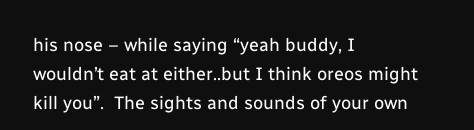his nose – while saying “yeah buddy, I wouldn’t eat at either..but I think oreos might kill you”.  The sights and sounds of your own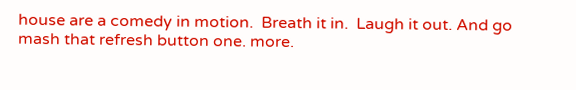house are a comedy in motion.  Breath it in.  Laugh it out. And go mash that refresh button one. more.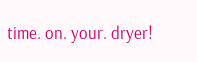time. on. your. dryer!